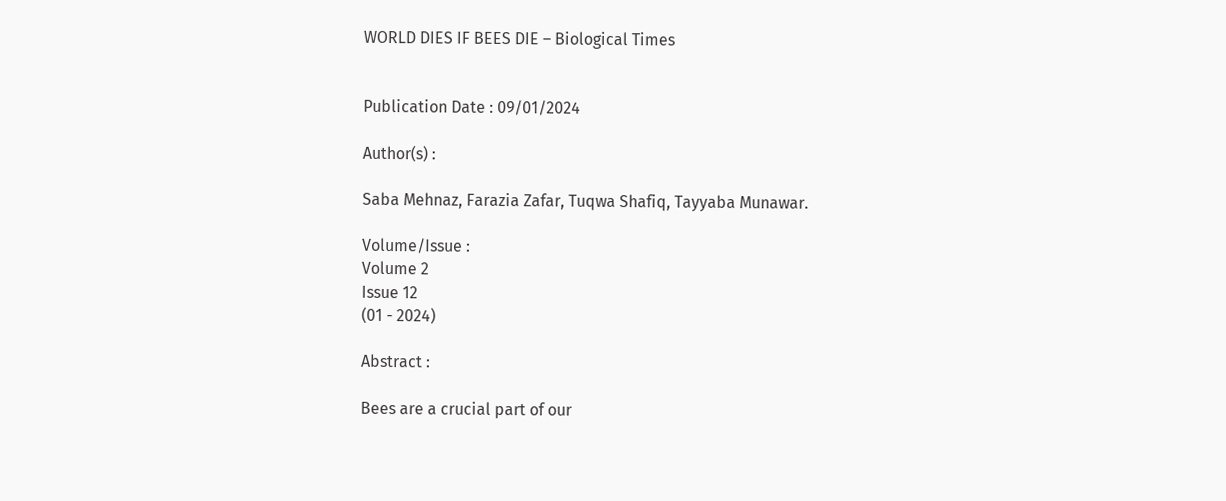WORLD DIES IF BEES DIE – Biological Times


Publication Date : 09/01/2024

Author(s) :

Saba Mehnaz, Farazia Zafar, Tuqwa Shafiq, Tayyaba Munawar.

Volume/Issue :
Volume 2
Issue 12
(01 - 2024)

Abstract :

Bees are a crucial part of our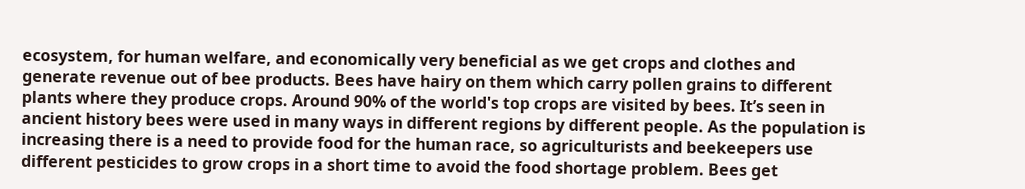ecosystem, for human welfare, and economically very beneficial as we get crops and clothes and generate revenue out of bee products. Bees have hairy on them which carry pollen grains to different plants where they produce crops. Around 90% of the world's top crops are visited by bees. It’s seen in ancient history bees were used in many ways in different regions by different people. As the population is increasing there is a need to provide food for the human race, so agriculturists and beekeepers use different pesticides to grow crops in a short time to avoid the food shortage problem. Bees get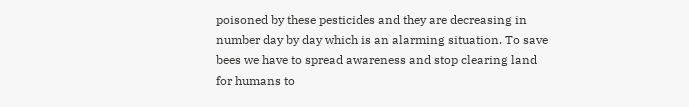poisoned by these pesticides and they are decreasing in number day by day which is an alarming situation. To save bees we have to spread awareness and stop clearing land for humans to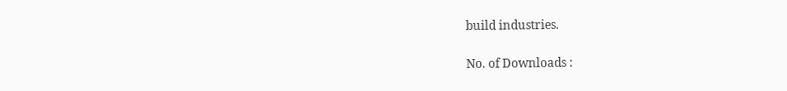build industries.

No. of Downloads :